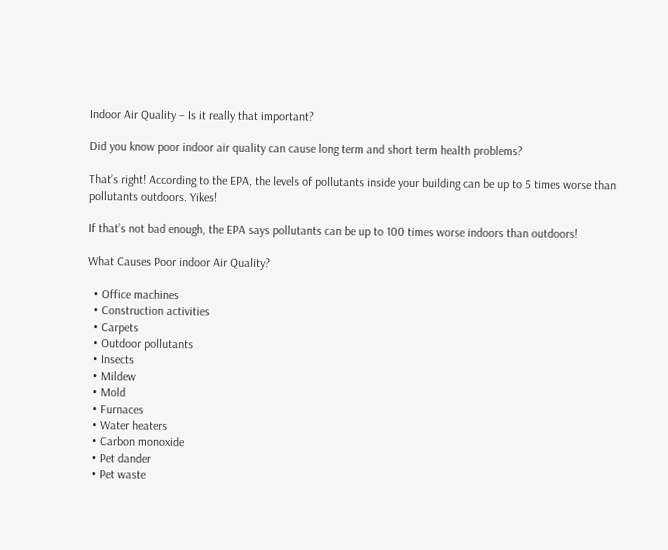Indoor Air Quality – Is it really that important?

Did you know poor indoor air quality can cause long term and short term health problems?

That’s right! According to the EPA, the levels of pollutants inside your building can be up to 5 times worse than pollutants outdoors. Yikes!

If that’s not bad enough, the EPA says pollutants can be up to 100 times worse indoors than outdoors!

What Causes Poor indoor Air Quality?

  • Office machines
  • Construction activities
  • Carpets
  • Outdoor pollutants
  • Insects
  • Mildew
  • Mold
  • Furnaces
  • Water heaters
  • Carbon monoxide
  • Pet dander
  • Pet waste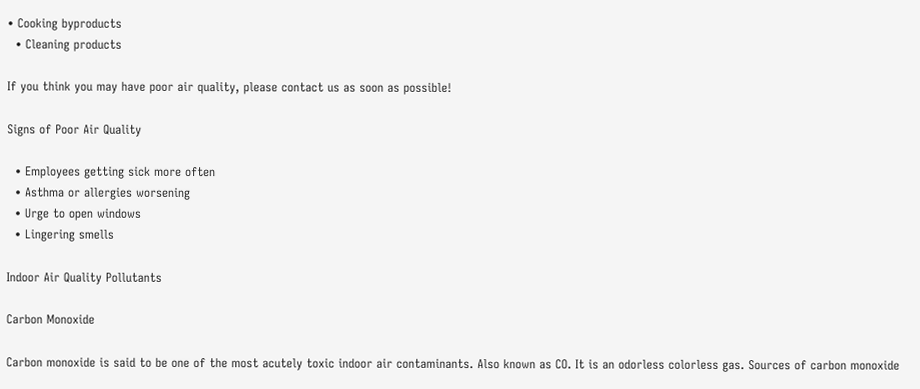• Cooking byproducts
  • Cleaning products

If you think you may have poor air quality, please contact us as soon as possible!

Signs of Poor Air Quality

  • Employees getting sick more often
  • Asthma or allergies worsening
  • Urge to open windows
  • Lingering smells

Indoor Air Quality Pollutants

Carbon Monoxide

Carbon monoxide is said to be one of the most acutely toxic indoor air contaminants. Also known as CO. It is an odorless colorless gas. Sources of carbon monoxide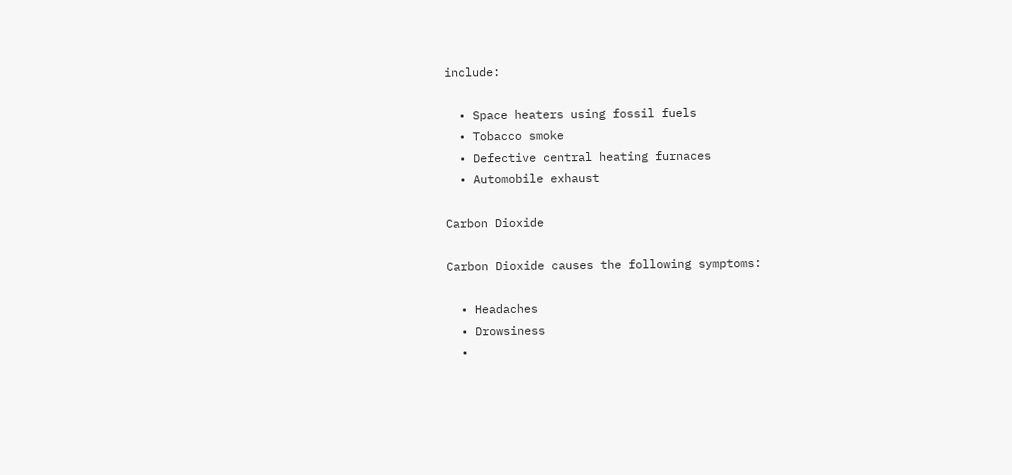include:

  • Space heaters using fossil fuels
  • Tobacco smoke
  • Defective central heating furnaces
  • Automobile exhaust

Carbon Dioxide

Carbon Dioxide causes the following symptoms:

  • Headaches
  • Drowsiness
  •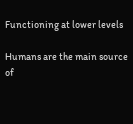Functioning at lower levels

Humans are the main source of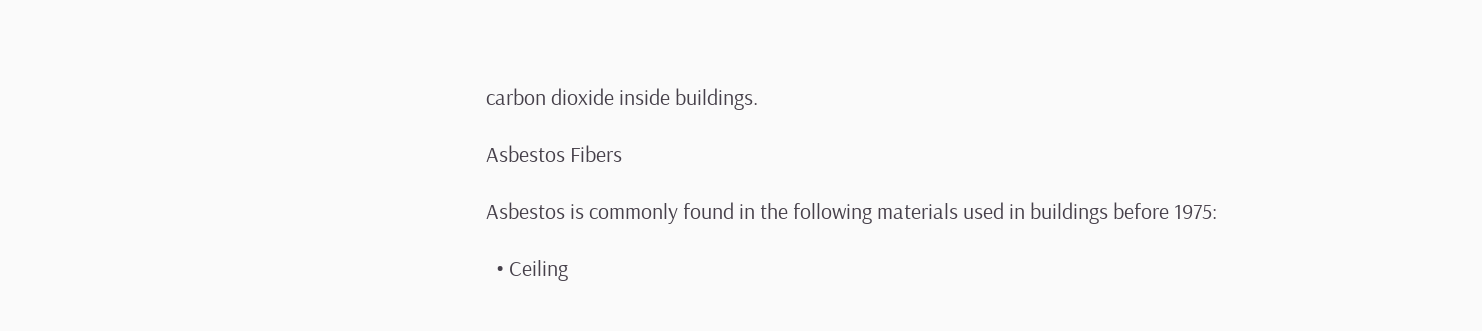carbon dioxide inside buildings.

Asbestos Fibers

Asbestos is commonly found in the following materials used in buildings before 1975:

  • Ceiling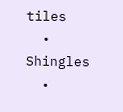tiles
  • Shingles
  •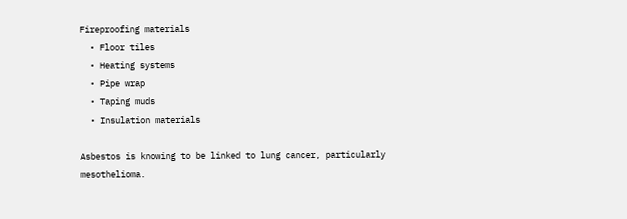Fireproofing materials
  • Floor tiles
  • Heating systems
  • Pipe wrap
  • Taping muds
  • Insulation materials

Asbestos is knowing to be linked to lung cancer, particularly mesothelioma.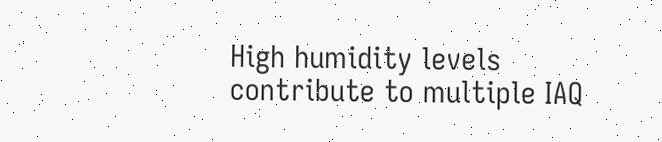High humidity levels contribute to multiple IAQ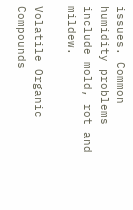issues. Common humidity problems include mold, rot and mildew.

Volatile Organic Compounds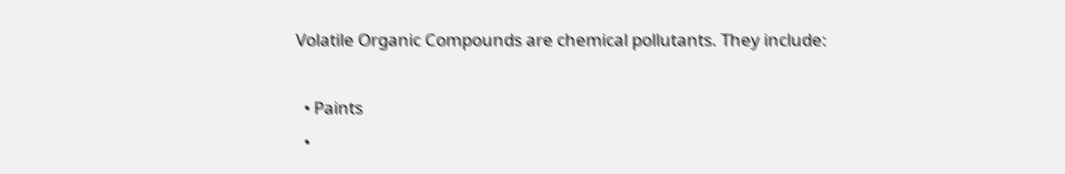Volatile Organic Compounds are chemical pollutants. They include:

  • Paints
  •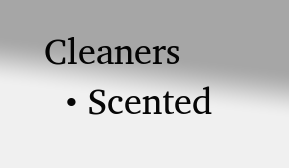Cleaners
  • Scented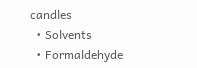candles
  • Solvents
  • Formaldehyde